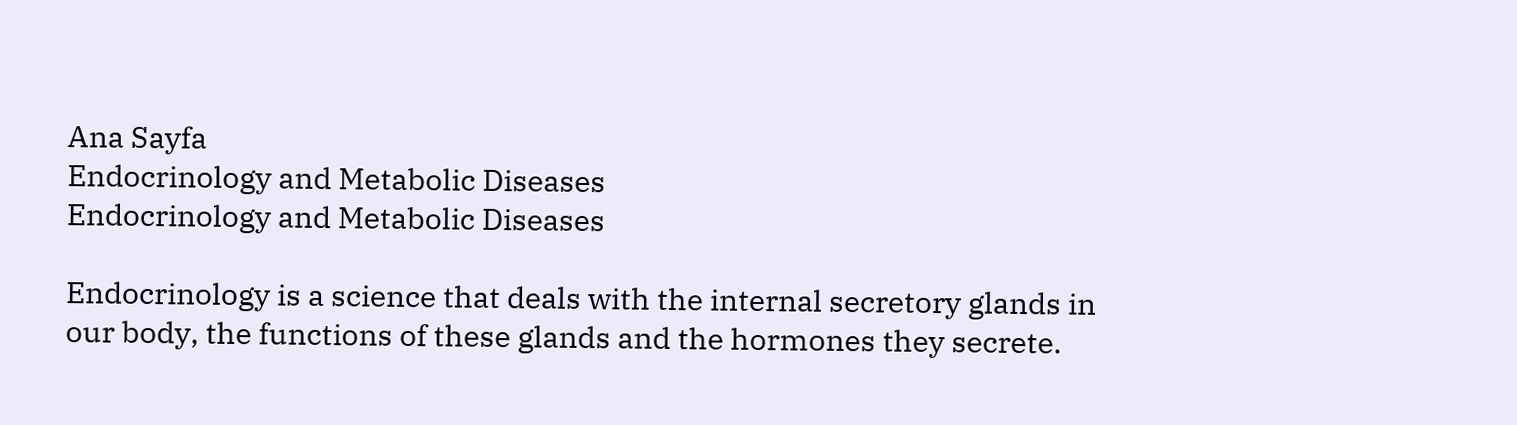Ana Sayfa
Endocrinology and Metabolic Diseases
Endocrinology and Metabolic Diseases

Endocrinology is a science that deals with the internal secretory glands in our body, the functions of these glands and the hormones they secrete.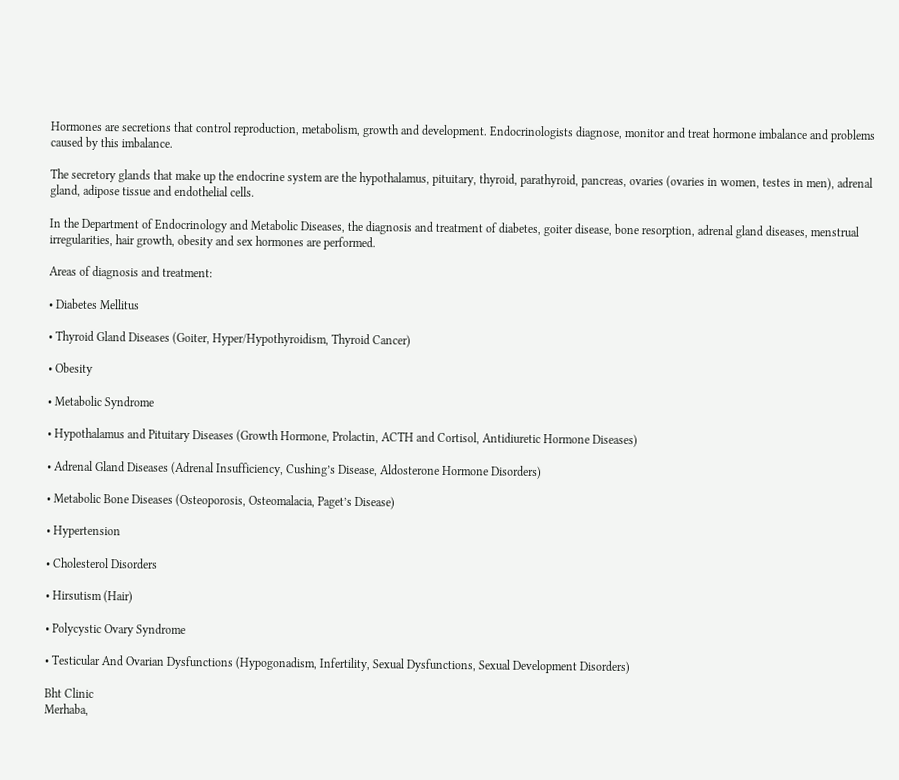Hormones are secretions that control reproduction, metabolism, growth and development. Endocrinologists diagnose, monitor and treat hormone imbalance and problems caused by this imbalance.

The secretory glands that make up the endocrine system are the hypothalamus, pituitary, thyroid, parathyroid, pancreas, ovaries (ovaries in women, testes in men), adrenal gland, adipose tissue and endothelial cells.

In the Department of Endocrinology and Metabolic Diseases, the diagnosis and treatment of diabetes, goiter disease, bone resorption, adrenal gland diseases, menstrual irregularities, hair growth, obesity and sex hormones are performed.

Areas of diagnosis and treatment:

• Diabetes Mellitus

• Thyroid Gland Diseases (Goiter, Hyper/Hypothyroidism, Thyroid Cancer)

• Obesity

• Metabolic Syndrome

• Hypothalamus and Pituitary Diseases (Growth Hormone, Prolactin, ACTH and Cortisol, Antidiuretic Hormone Diseases)

• Adrenal Gland Diseases (Adrenal Insufficiency, Cushing’s Disease, Aldosterone Hormone Disorders)

• Metabolic Bone Diseases (Osteoporosis, Osteomalacia, Paget’s Disease)

• Hypertension

• Cholesterol Disorders

• Hirsutism (Hair)

• Polycystic Ovary Syndrome

• Testicular And Ovarian Dysfunctions (Hypogonadism, Infertility, Sexual Dysfunctions, Sexual Development Disorders)

Bht Clinic
Merhaba,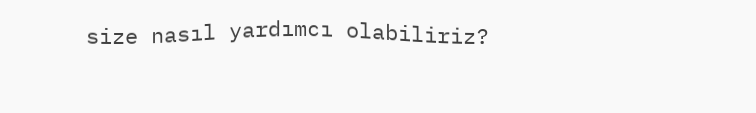size nasıl yardımcı olabiliriz?